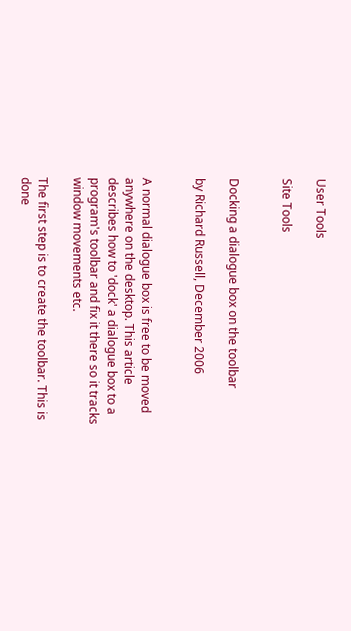User Tools

Site Tools


Docking a dialogue box on the toolbar

by Richard Russell, December 2006


A normal dialogue box is free to be moved anywhere on the desktop. This article describes how to 'dock' a dialogue box to a program's toolbar and fix it there so it tracks window movements etc.

The first step is to create the toolbar. This is done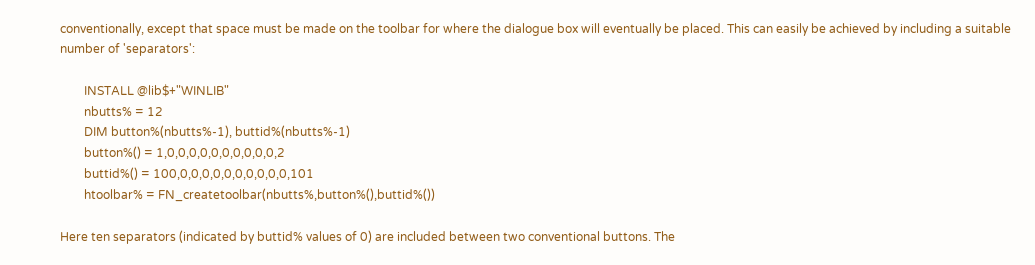conventionally, except that space must be made on the toolbar for where the dialogue box will eventually be placed. This can easily be achieved by including a suitable number of 'separators':

        INSTALL @lib$+"WINLIB"
        nbutts% = 12
        DIM button%(nbutts%-1), buttid%(nbutts%-1)
        button%() = 1,0,0,0,0,0,0,0,0,0,0,2
        buttid%() = 100,0,0,0,0,0,0,0,0,0,0,101
        htoolbar% = FN_createtoolbar(nbutts%,button%(),buttid%())

Here ten separators (indicated by buttid% values of 0) are included between two conventional buttons. The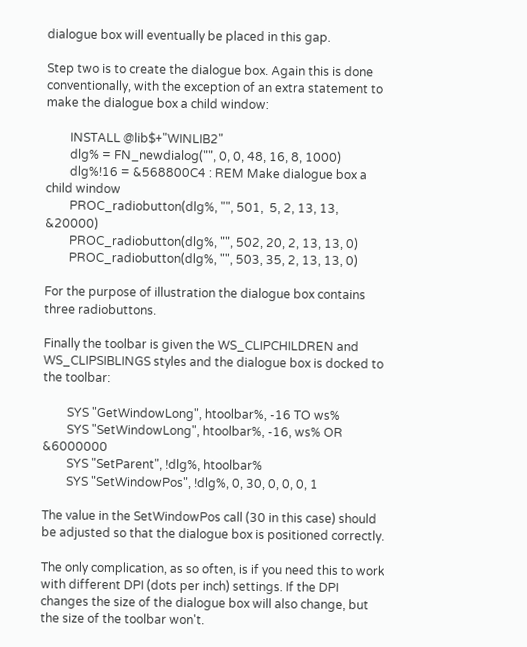dialogue box will eventually be placed in this gap.

Step two is to create the dialogue box. Again this is done conventionally, with the exception of an extra statement to make the dialogue box a child window:

        INSTALL @lib$+"WINLIB2"
        dlg% = FN_newdialog("", 0, 0, 48, 16, 8, 1000)
        dlg%!16 = &568800C4 : REM Make dialogue box a child window
        PROC_radiobutton(dlg%, "", 501,  5, 2, 13, 13, &20000)
        PROC_radiobutton(dlg%, "", 502, 20, 2, 13, 13, 0)
        PROC_radiobutton(dlg%, "", 503, 35, 2, 13, 13, 0)

For the purpose of illustration the dialogue box contains three radiobuttons.

Finally the toolbar is given the WS_CLIPCHILDREN and WS_CLIPSIBLINGS styles and the dialogue box is docked to the toolbar:

        SYS "GetWindowLong", htoolbar%, -16 TO ws%
        SYS "SetWindowLong", htoolbar%, -16, ws% OR &6000000
        SYS "SetParent", !dlg%, htoolbar%
        SYS "SetWindowPos", !dlg%, 0, 30, 0, 0, 0, 1

The value in the SetWindowPos call (30 in this case) should be adjusted so that the dialogue box is positioned correctly.

The only complication, as so often, is if you need this to work with different DPI (dots per inch) settings. If the DPI changes the size of the dialogue box will also change, but the size of the toolbar won't.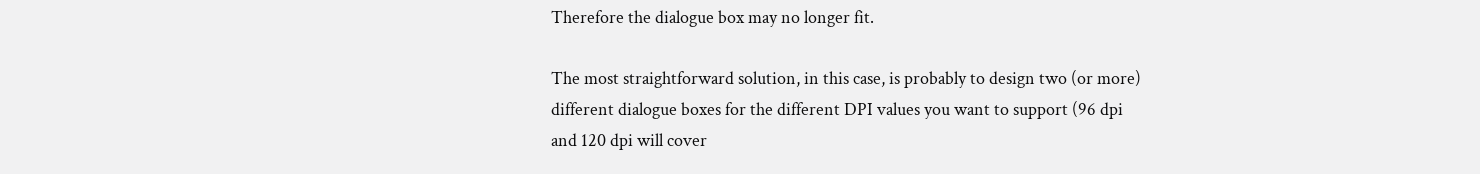Therefore the dialogue box may no longer fit.

The most straightforward solution, in this case, is probably to design two (or more) different dialogue boxes for the different DPI values you want to support (96 dpi and 120 dpi will cover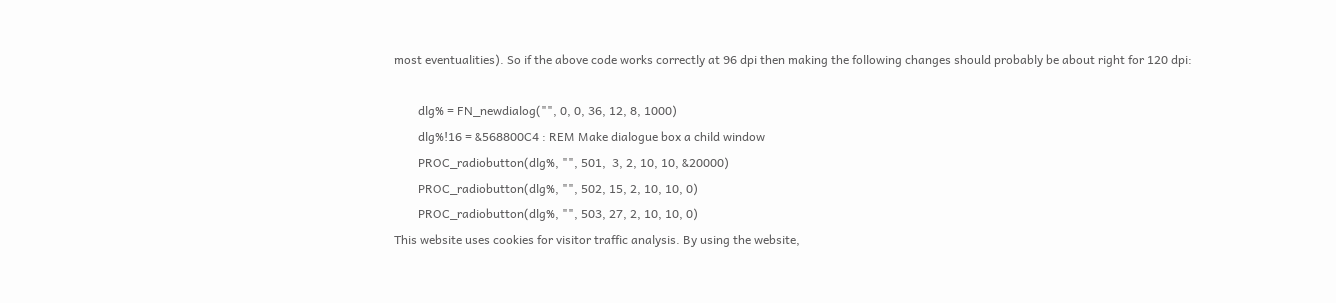most eventualities). So if the above code works correctly at 96 dpi then making the following changes should probably be about right for 120 dpi:

        dlg% = FN_newdialog("", 0, 0, 36, 12, 8, 1000)
        dlg%!16 = &568800C4 : REM Make dialogue box a child window
        PROC_radiobutton(dlg%, "", 501,  3, 2, 10, 10, &20000)
        PROC_radiobutton(dlg%, "", 502, 15, 2, 10, 10, 0)
        PROC_radiobutton(dlg%, "", 503, 27, 2, 10, 10, 0)
This website uses cookies for visitor traffic analysis. By using the website,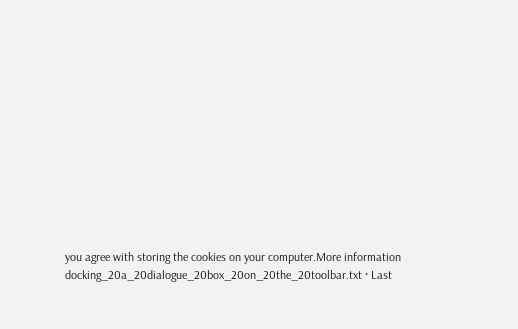you agree with storing the cookies on your computer.More information
docking_20a_20dialogue_20box_20on_20the_20toolbar.txt · Last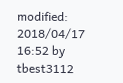modified: 2018/04/17 16:52 by tbest3112